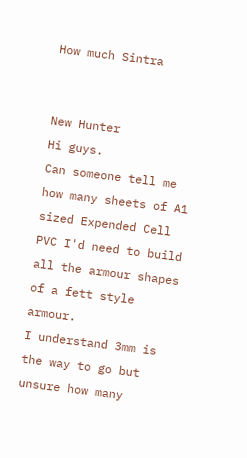How much Sintra


New Hunter
Hi guys.
Can someone tell me how many sheets of A1 sized Expended Cell PVC I'd need to build all the armour shapes of a fett style armour.
I understand 3mm is the way to go but unsure how many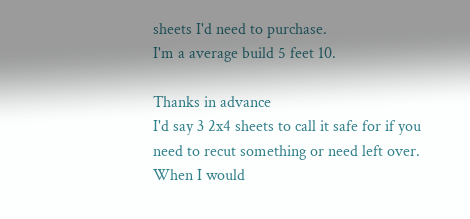sheets I'd need to purchase.
I'm a average build 5 feet 10.

Thanks in advance
I'd say 3 2x4 sheets to call it safe for if you need to recut something or need left over. When I would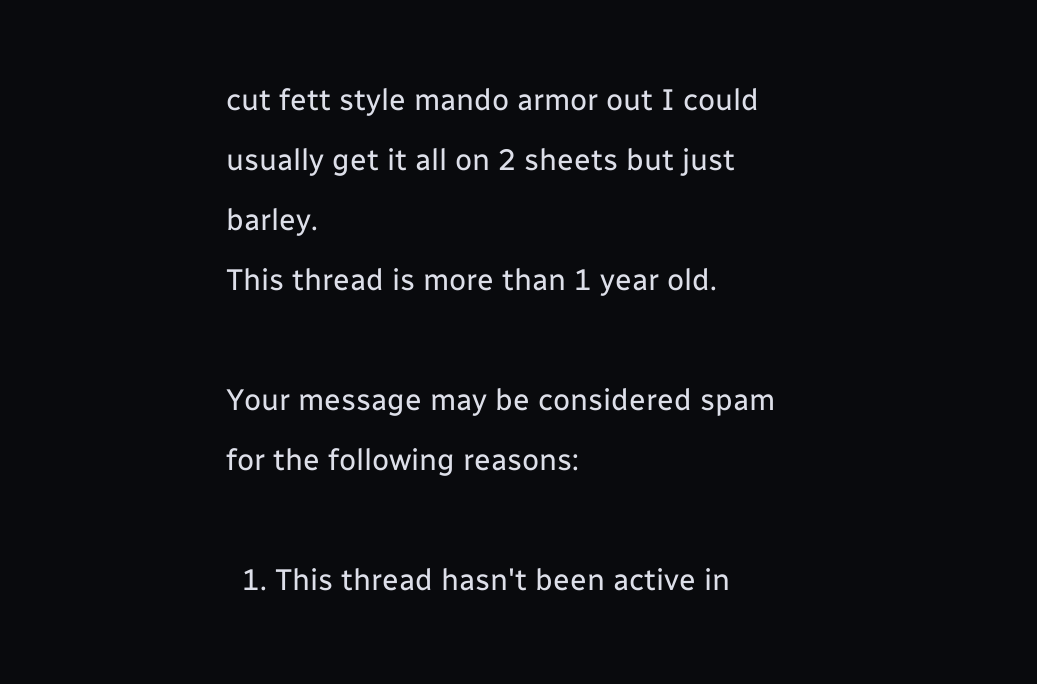cut fett style mando armor out I could usually get it all on 2 sheets but just barley.
This thread is more than 1 year old.

Your message may be considered spam for the following reasons:

  1. This thread hasn't been active in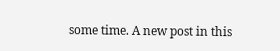some time. A new post in this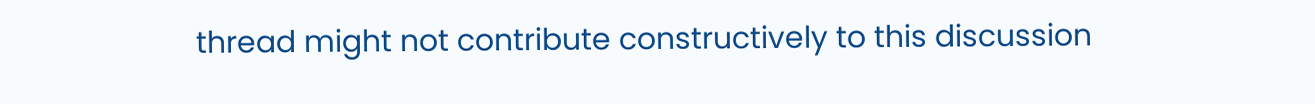thread might not contribute constructively to this discussion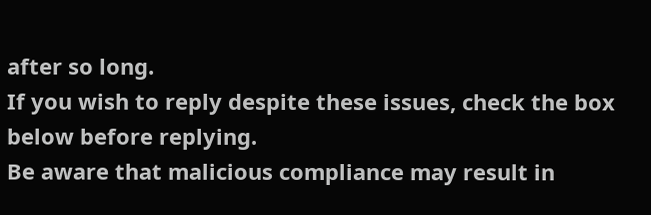after so long.
If you wish to reply despite these issues, check the box below before replying.
Be aware that malicious compliance may result in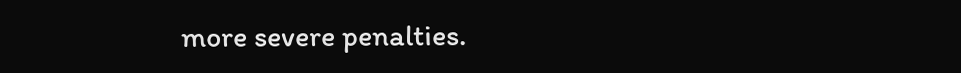more severe penalties.